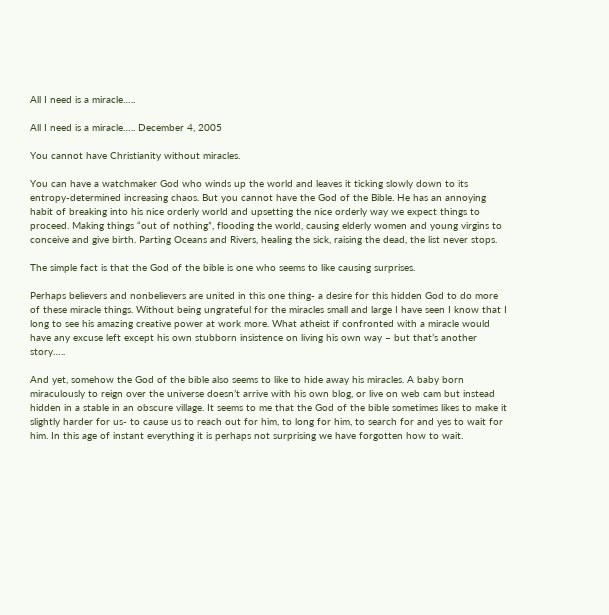All I need is a miracle…..

All I need is a miracle….. December 4, 2005

You cannot have Christianity without miracles.

You can have a watchmaker God who winds up the world and leaves it ticking slowly down to its entropy-determined increasing chaos. But you cannot have the God of the Bible. He has an annoying habit of breaking into his nice orderly world and upsetting the nice orderly way we expect things to proceed. Making things “out of nothing”, flooding the world, causing elderly women and young virgins to conceive and give birth. Parting Oceans and Rivers, healing the sick, raising the dead, the list never stops.

The simple fact is that the God of the bible is one who seems to like causing surprises.

Perhaps believers and nonbelievers are united in this one thing- a desire for this hidden God to do more of these miracle things. Without being ungrateful for the miracles small and large I have seen I know that I long to see his amazing creative power at work more. What atheist if confronted with a miracle would have any excuse left except his own stubborn insistence on living his own way – but that’s another story…..

And yet, somehow the God of the bible also seems to like to hide away his miracles. A baby born miraculously to reign over the universe doesn’t arrive with his own blog, or live on web cam but instead hidden in a stable in an obscure village. It seems to me that the God of the bible sometimes likes to make it slightly harder for us- to cause us to reach out for him, to long for him, to search for and yes to wait for him. In this age of instant everything it is perhaps not surprising we have forgotten how to wait.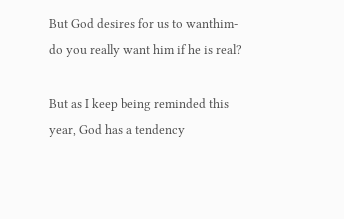But God desires for us to wanthim- do you really want him if he is real?

But as I keep being reminded this year, God has a tendency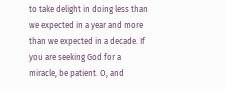to take delight in doing less than we expected in a year and more than we expected in a decade. If you are seeking God for a miracle, be patient. O, and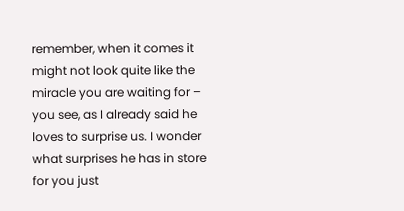remember, when it comes it might not look quite like the miracle you are waiting for – you see, as I already said he loves to surprise us. I wonder what surprises he has in store for you just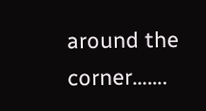around the corner…….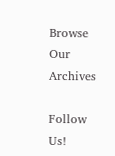Browse Our Archives

Follow Us!